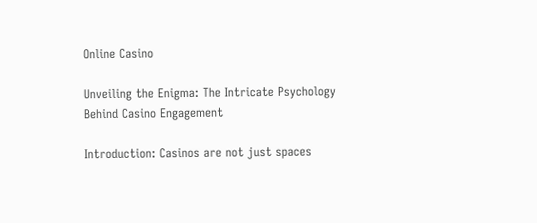Online Casino

Unveiling the Enigma: The Intricate Psychology Behind Casino Engagement

Introduction: Casinos are not just spaces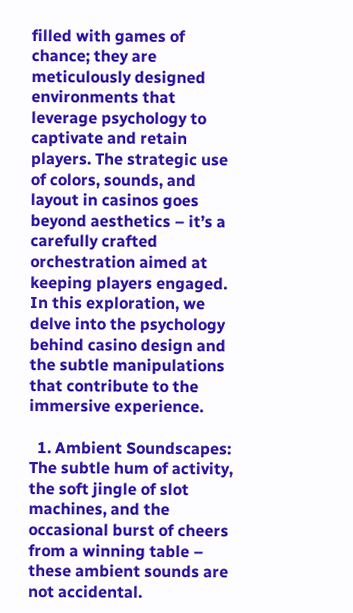filled with games of chance; they are meticulously designed environments that leverage psychology to captivate and retain players. The strategic use of colors, sounds, and layout in casinos goes beyond aesthetics – it’s a carefully crafted orchestration aimed at keeping players engaged. In this exploration, we delve into the psychology behind casino design and the subtle manipulations that contribute to the immersive experience.

  1. Ambient Soundscapes: The subtle hum of activity, the soft jingle of slot machines, and the occasional burst of cheers from a winning table – these ambient sounds are not accidental.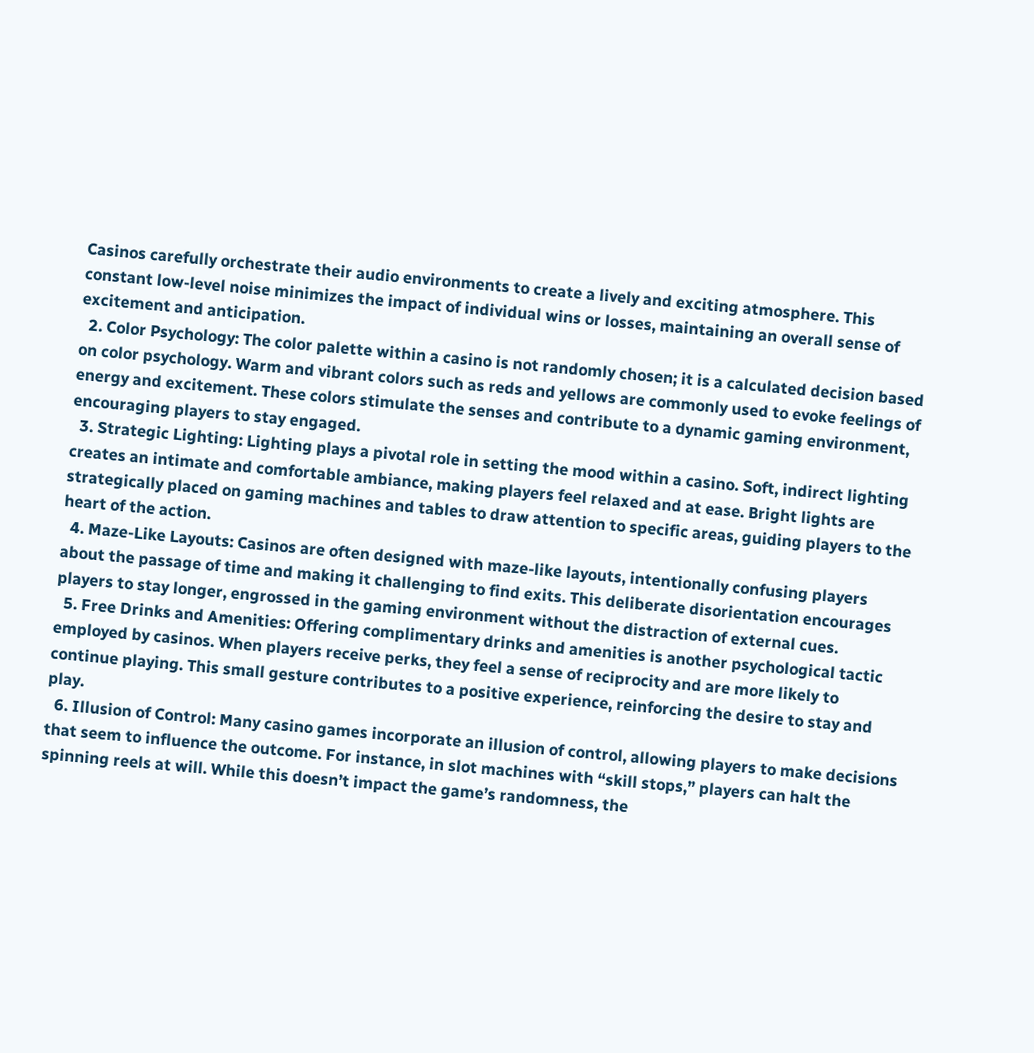Casinos carefully orchestrate their audio environments to create a lively and exciting atmosphere. This constant low-level noise minimizes the impact of individual wins or losses, maintaining an overall sense of excitement and anticipation.
  2. Color Psychology: The color palette within a casino is not randomly chosen; it is a calculated decision based on color psychology. Warm and vibrant colors such as reds and yellows are commonly used to evoke feelings of energy and excitement. These colors stimulate the senses and contribute to a dynamic gaming environment, encouraging players to stay engaged.
  3. Strategic Lighting: Lighting plays a pivotal role in setting the mood within a casino. Soft, indirect lighting creates an intimate and comfortable ambiance, making players feel relaxed and at ease. Bright lights are strategically placed on gaming machines and tables to draw attention to specific areas, guiding players to the heart of the action.
  4. Maze-Like Layouts: Casinos are often designed with maze-like layouts, intentionally confusing players about the passage of time and making it challenging to find exits. This deliberate disorientation encourages players to stay longer, engrossed in the gaming environment without the distraction of external cues.
  5. Free Drinks and Amenities: Offering complimentary drinks and amenities is another psychological tactic employed by casinos. When players receive perks, they feel a sense of reciprocity and are more likely to continue playing. This small gesture contributes to a positive experience, reinforcing the desire to stay and play.
  6. Illusion of Control: Many casino games incorporate an illusion of control, allowing players to make decisions that seem to influence the outcome. For instance, in slot machines with “skill stops,” players can halt the spinning reels at will. While this doesn’t impact the game’s randomness, the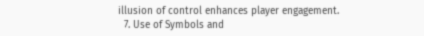illusion of control enhances player engagement.
  7. Use of Symbols and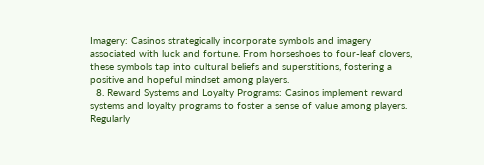Imagery: Casinos strategically incorporate symbols and imagery associated with luck and fortune. From horseshoes to four-leaf clovers, these symbols tap into cultural beliefs and superstitions, fostering a positive and hopeful mindset among players.
  8. Reward Systems and Loyalty Programs: Casinos implement reward systems and loyalty programs to foster a sense of value among players. Regularly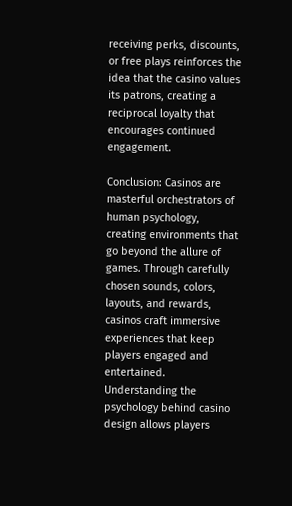receiving perks, discounts, or free plays reinforces the idea that the casino values its patrons, creating a reciprocal loyalty that encourages continued engagement.

Conclusion: Casinos are masterful orchestrators of human psychology, creating environments that go beyond the allure of games. Through carefully chosen sounds, colors, layouts, and rewards, casinos craft immersive experiences that keep players engaged and entertained. Understanding the psychology behind casino design allows players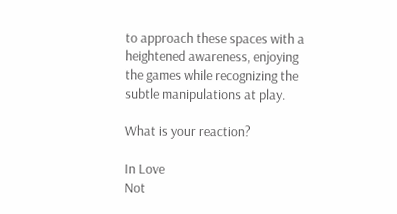to approach these spaces with a heightened awareness, enjoying the games while recognizing the subtle manipulations at play.

What is your reaction?

In Love
Not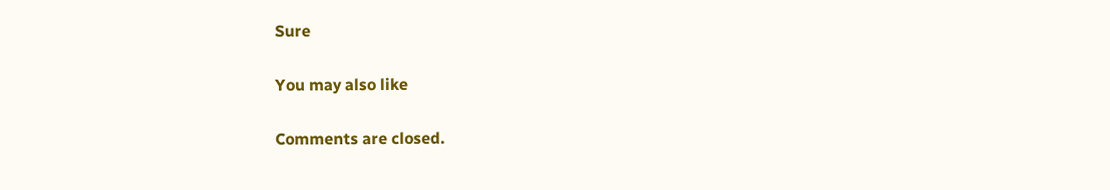Sure

You may also like

Comments are closed.